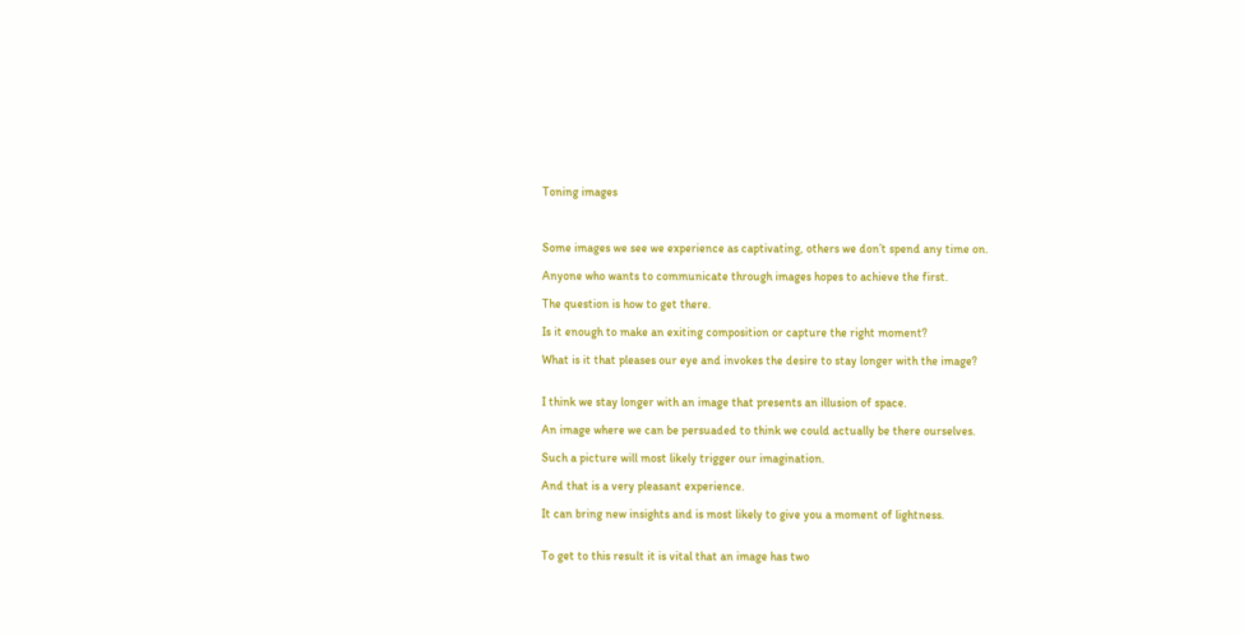Toning images



Some images we see we experience as captivating, others we don’t spend any time on.

Anyone who wants to communicate through images hopes to achieve the first.

The question is how to get there.

Is it enough to make an exiting composition or capture the right moment?

What is it that pleases our eye and invokes the desire to stay longer with the image?


I think we stay longer with an image that presents an illusion of space.

An image where we can be persuaded to think we could actually be there ourselves.

Such a picture will most likely trigger our imagination.

And that is a very pleasant experience.

It can bring new insights and is most likely to give you a moment of lightness.


To get to this result it is vital that an image has two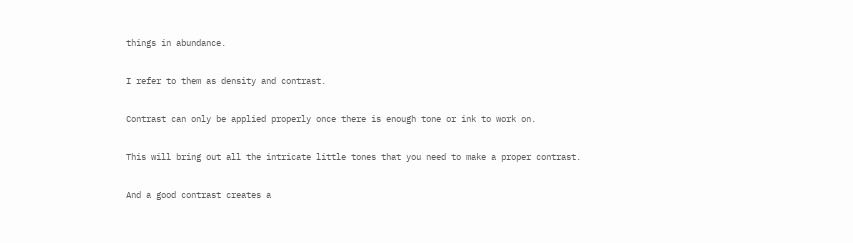things in abundance.

I refer to them as density and contrast.

Contrast can only be applied properly once there is enough tone or ink to work on.

This will bring out all the intricate little tones that you need to make a proper contrast.

And a good contrast creates a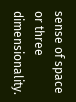sense of space or three dimensionality.